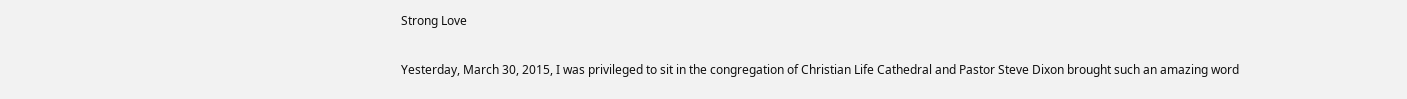Strong Love

Yesterday, March 30, 2015, I was privileged to sit in the congregation of Christian Life Cathedral and Pastor Steve Dixon brought such an amazing word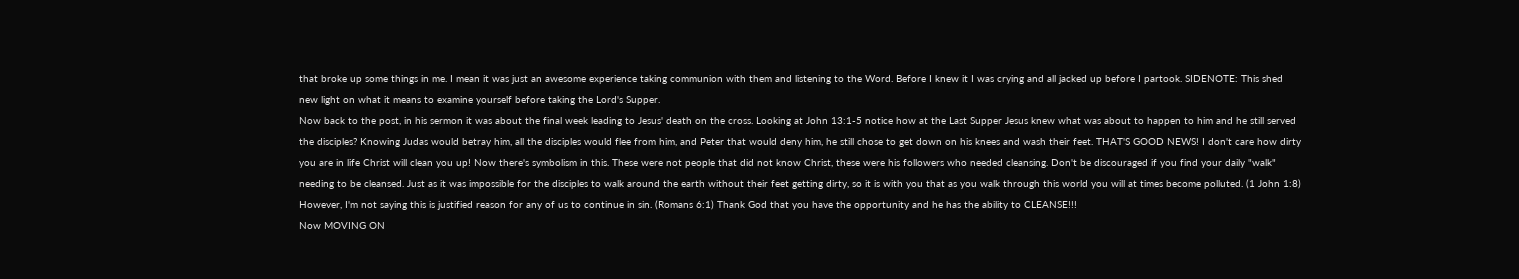that broke up some things in me. I mean it was just an awesome experience taking communion with them and listening to the Word. Before I knew it I was crying and all jacked up before I partook. SIDENOTE: This shed new light on what it means to examine yourself before taking the Lord's Supper.
Now back to the post, in his sermon it was about the final week leading to Jesus' death on the cross. Looking at John 13:1-5 notice how at the Last Supper Jesus knew what was about to happen to him and he still served the disciples? Knowing Judas would betray him, all the disciples would flee from him, and Peter that would deny him, he still chose to get down on his knees and wash their feet. THAT'S GOOD NEWS! I don't care how dirty you are in life Christ will clean you up! Now there's symbolism in this. These were not people that did not know Christ, these were his followers who needed cleansing. Don't be discouraged if you find your daily "walk" needing to be cleansed. Just as it was impossible for the disciples to walk around the earth without their feet getting dirty, so it is with you that as you walk through this world you will at times become polluted. (1 John 1:8) However, I'm not saying this is justified reason for any of us to continue in sin. (Romans 6:1) Thank God that you have the opportunity and he has the ability to CLEANSE!!!
Now MOVING ON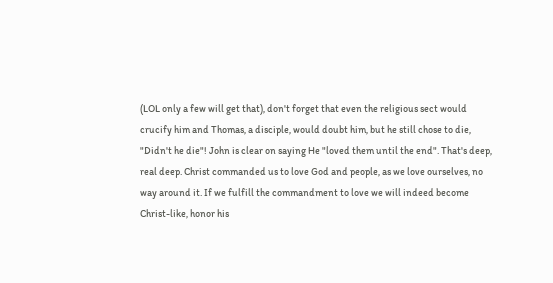(LOL only a few will get that), don't forget that even the religious sect would crucify him and Thomas, a disciple, would doubt him, but he still chose to die, "Didn't he die"! John is clear on saying He "loved them until the end". That's deep, real deep. Christ commanded us to love God and people, as we love ourselves, no way around it. If we fulfill the commandment to love we will indeed become Christ-like, honor his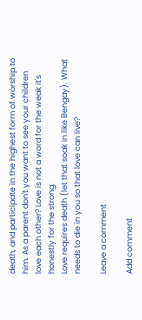death, and participate in the highest form of worship to him. As a parent don't you want to see your children love each other? Love is not a word for the weak it's honestly for the strong.
Love requires death (let that soak in like Bengay). What needs to die in you so that love can live?

Leave a comment

Add comment